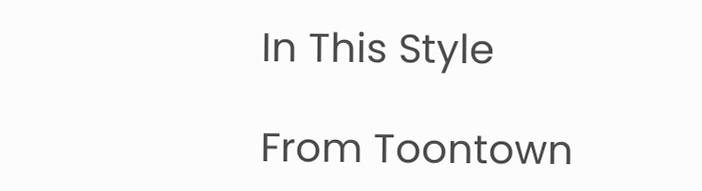In This Style

From Toontown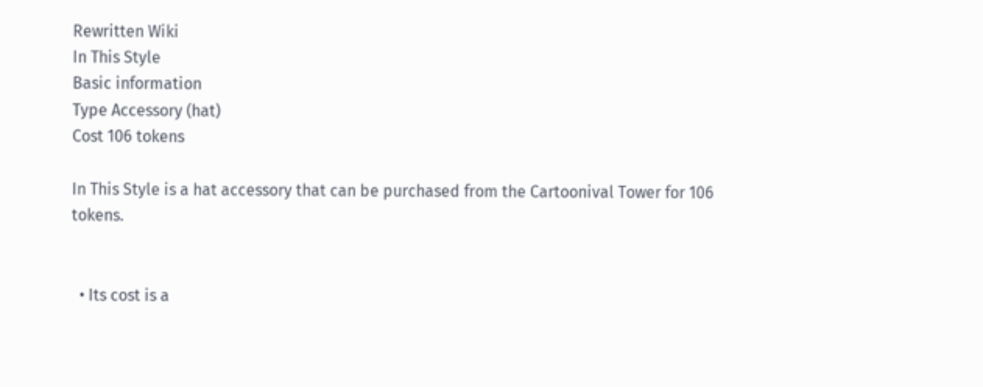Rewritten Wiki
In This Style
Basic information
Type Accessory (hat)
Cost 106 tokens

In This Style is a hat accessory that can be purchased from the Cartoonival Tower for 106 tokens.


  • Its cost is a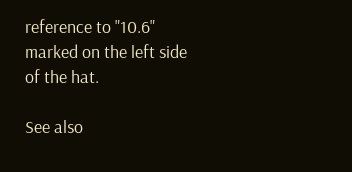reference to "10.6" marked on the left side of the hat.

See also